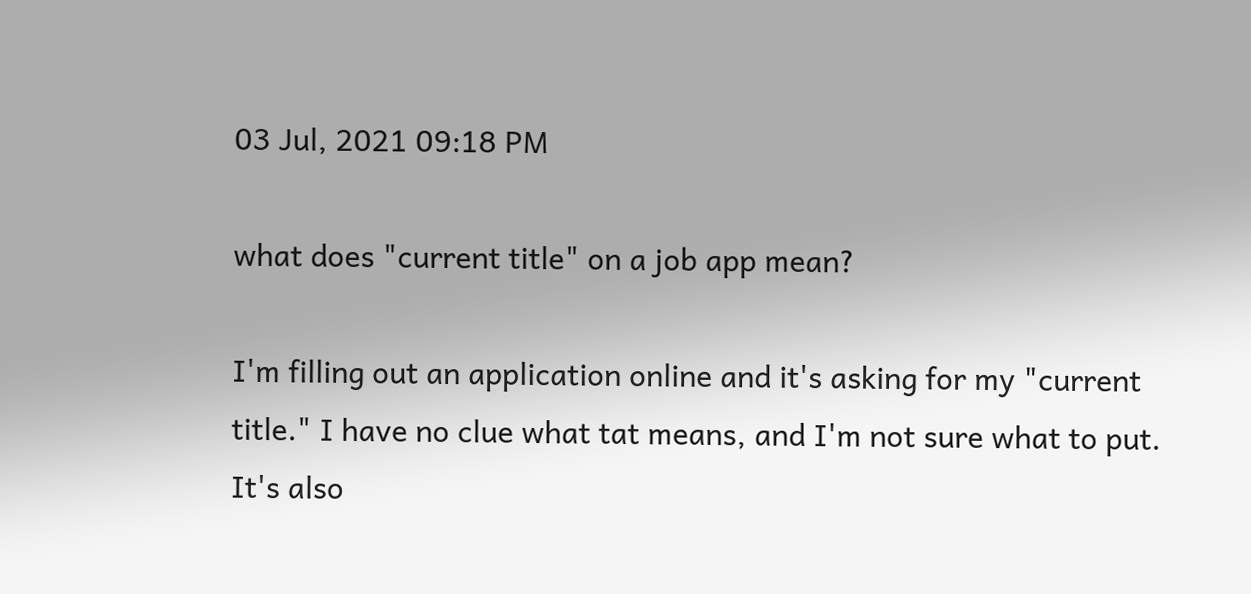03 Jul, 2021 09:18 PM

what does "current title" on a job app mean?

I'm filling out an application online and it's asking for my "current title." I have no clue what tat means, and I'm not sure what to put. It's also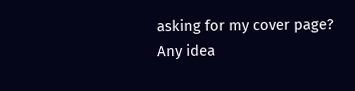asking for my cover page? Any idea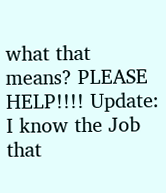what that means? PLEASE HELP!!!! Update: I know the Job that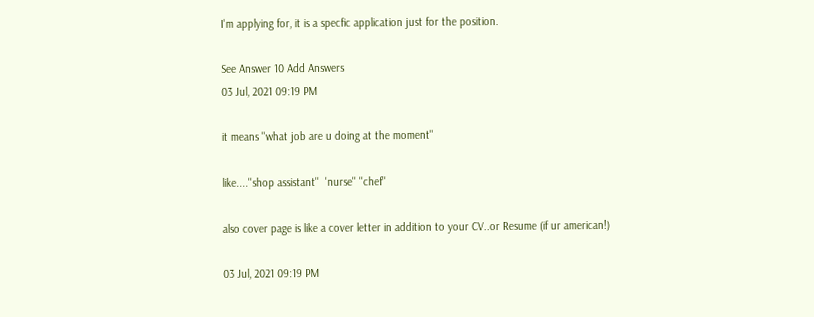I'm applying for, it is a specfic application just for the position.

See Answer 10 Add Answers
03 Jul, 2021 09:19 PM

it means ''what job are u doing at the moment''

like....''shop assistant''  'nurse'' ''chef''

also cover page is like a cover letter in addition to your CV..or Resume (if ur american!)

03 Jul, 2021 09:19 PM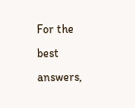For the best answers,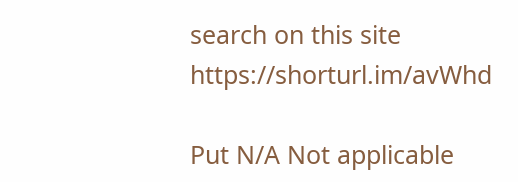search on this site https://shorturl.im/avWhd

Put N/A Not applicable